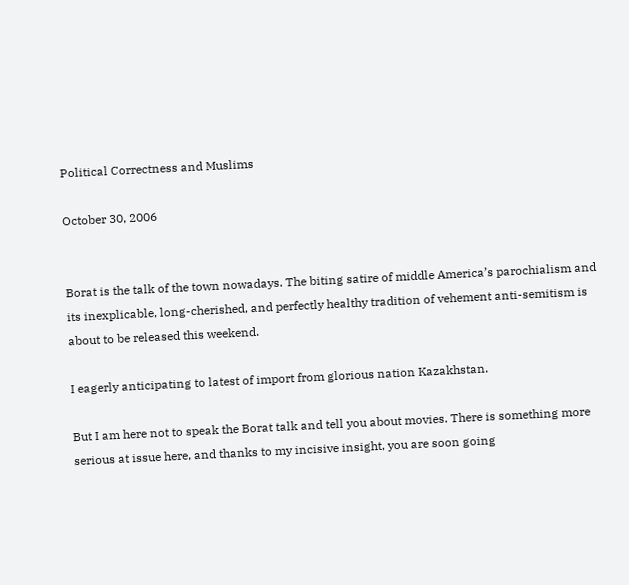Political Correctness and Muslims

October 30, 2006


Borat is the talk of the town nowadays. The biting satire of middle America’s parochialism and its inexplicable, long-cherished, and perfectly healthy tradition of vehement anti-semitism is about to be released this weekend.

I eagerly anticipating to latest of import from glorious nation Kazakhstan.

But I am here not to speak the Borat talk and tell you about movies. There is something more serious at issue here, and thanks to my incisive insight, you are soon going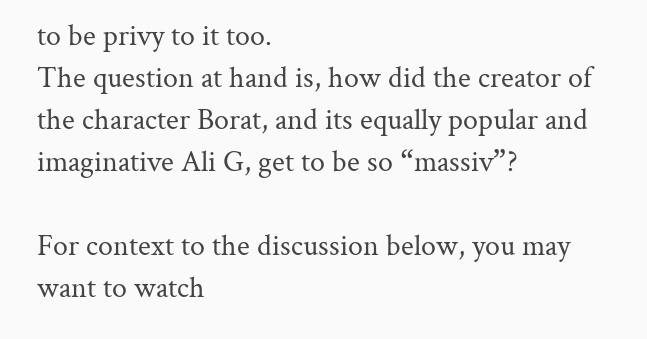to be privy to it too.
The question at hand is, how did the creator of the character Borat, and its equally popular and imaginative Ali G, get to be so “massiv”?

For context to the discussion below, you may want to watch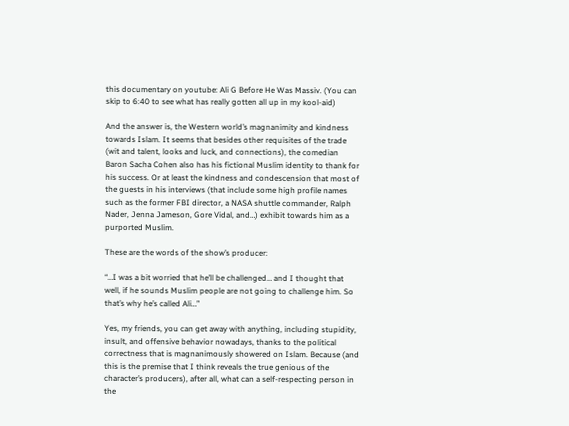this documentary on youtube: Ali G Before He Was Massiv. (You can skip to 6:40 to see what has really gotten all up in my kool-aid)

And the answer is, the Western world’s magnanimity and kindness towards Islam. It seems that besides other requisites of the trade (wit and talent, looks and luck, and connections), the comedian Baron Sacha Cohen also has his fictional Muslim identity to thank for his success. Or at least the kindness and condescension that most of the guests in his interviews (that include some high profile names such as the former FBI director, a NASA shuttle commander, Ralph Nader, Jenna Jameson, Gore Vidal, and…) exhibit towards him as a purported Muslim.

These are the words of the show’s producer:

“…I was a bit worried that he’ll be challenged… and I thought that well, if he sounds Muslim people are not going to challenge him. So that’s why he’s called Ali…”

Yes, my friends, you can get away with anything, including stupidity, insult, and offensive behavior nowadays, thanks to the political correctness that is magnanimously showered on Islam. Because (and this is the premise that I think reveals the true genious of the character’s producers), after all, what can a self-respecting person in the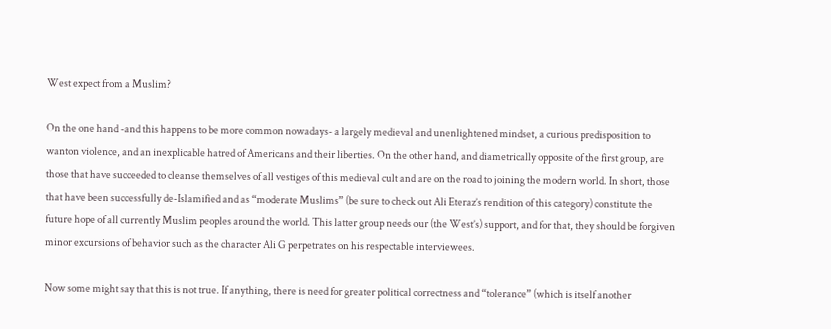West expect from a Muslim?

On the one hand -and this happens to be more common nowadays- a largely medieval and unenlightened mindset, a curious predisposition to wanton violence, and an inexplicable hatred of Americans and their liberties. On the other hand, and diametrically opposite of the first group, are those that have succeeded to cleanse themselves of all vestiges of this medieval cult and are on the road to joining the modern world. In short, those that have been successfully de-Islamified and as “moderate Muslims” (be sure to check out Ali Eteraz’s rendition of this category) constitute the future hope of all currently Muslim peoples around the world. This latter group needs our (the West’s) support, and for that, they should be forgiven minor excursions of behavior such as the character Ali G perpetrates on his respectable interviewees.

Now some might say that this is not true. If anything, there is need for greater political correctness and “tolerance” (which is itself another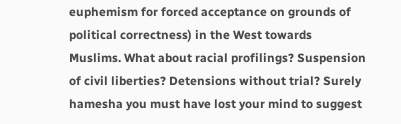euphemism for forced acceptance on grounds of political correctness) in the West towards Muslims. What about racial profilings? Suspension of civil liberties? Detensions without trial? Surely hamesha you must have lost your mind to suggest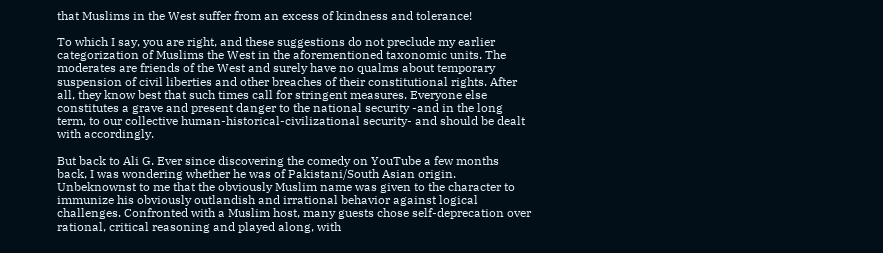that Muslims in the West suffer from an excess of kindness and tolerance!

To which I say, you are right, and these suggestions do not preclude my earlier categorization of Muslims the West in the aforementioned taxonomic units. The moderates are friends of the West and surely have no qualms about temporary suspension of civil liberties and other breaches of their constitutional rights. After all, they know best that such times call for stringent measures. Everyone else constitutes a grave and present danger to the national security -and in the long term, to our collective human-historical-civilizational security- and should be dealt with accordingly.

But back to Ali G. Ever since discovering the comedy on YouTube a few months back, I was wondering whether he was of Pakistani/South Asian origin. Unbeknownst to me that the obviously Muslim name was given to the character to immunize his obviously outlandish and irrational behavior against logical challenges. Confronted with a Muslim host, many guests chose self-deprecation over rational, critical reasoning and played along, with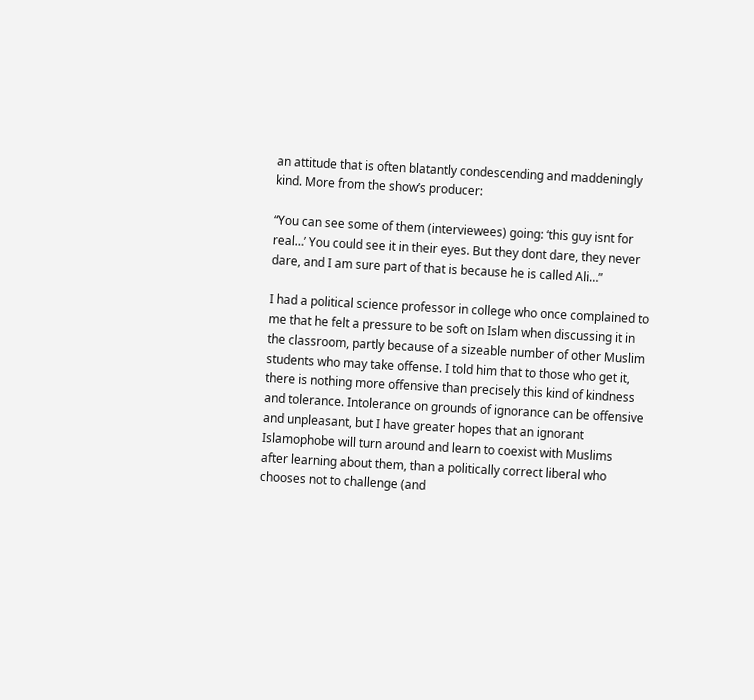an attitude that is often blatantly condescending and maddeningly kind. More from the show’s producer:

“You can see some of them (interviewees) going: ‘this guy isnt for real…’ You could see it in their eyes. But they dont dare, they never dare, and I am sure part of that is because he is called Ali…”

I had a political science professor in college who once complained to me that he felt a pressure to be soft on Islam when discussing it in the classroom, partly because of a sizeable number of other Muslim students who may take offense. I told him that to those who get it, there is nothing more offensive than precisely this kind of kindness and tolerance. Intolerance on grounds of ignorance can be offensive and unpleasant, but I have greater hopes that an ignorant Islamophobe will turn around and learn to coexist with Muslims after learning about them, than a politically correct liberal who chooses not to challenge (and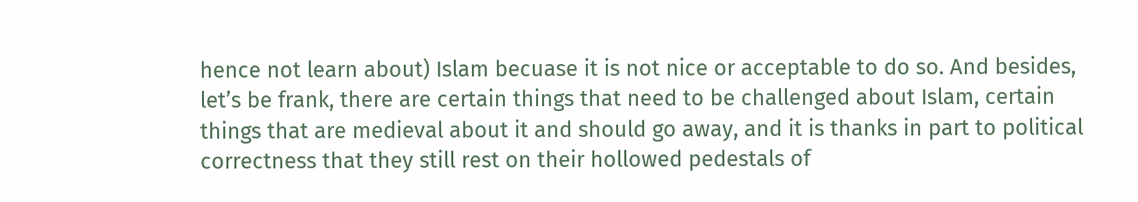hence not learn about) Islam becuase it is not nice or acceptable to do so. And besides, let’s be frank, there are certain things that need to be challenged about Islam, certain things that are medieval about it and should go away, and it is thanks in part to political correctness that they still rest on their hollowed pedestals of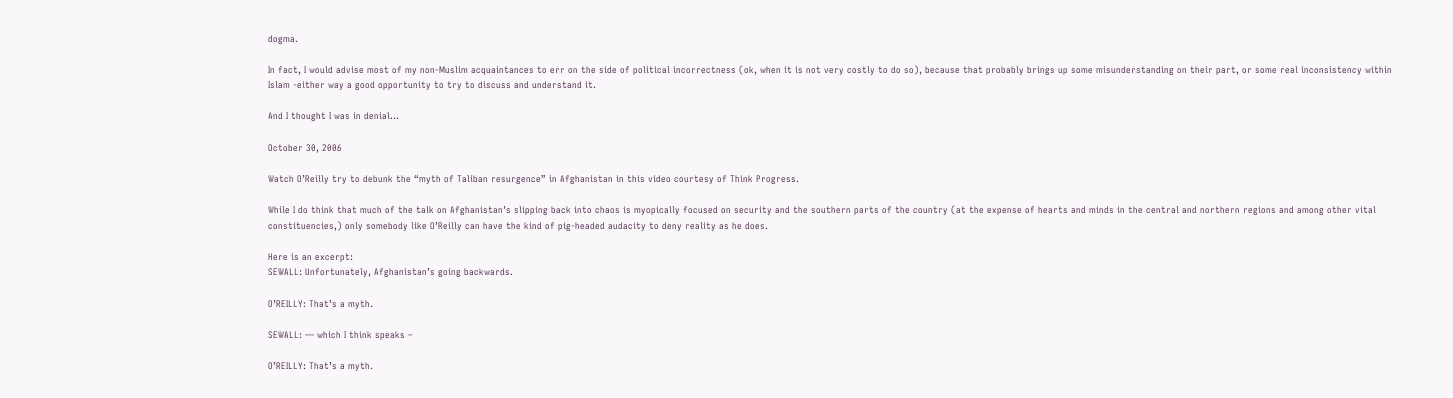dogma.

In fact, I would advise most of my non-Muslim acquaintances to err on the side of political incorrectness (ok, when it is not very costly to do so), because that probably brings up some misunderstanding on their part, or some real inconsistency within Islam -either way a good opportunity to try to discuss and understand it.

And I thought I was in denial…

October 30, 2006

Watch O’Reilly try to debunk the “myth of Taliban resurgence” in Afghanistan in this video courtesy of Think Progress.

While I do think that much of the talk on Afghanistan’s slipping back into chaos is myopically focused on security and the southern parts of the country (at the expense of hearts and minds in the central and northern regions and among other vital constituencies,) only somebody like O’Reilly can have the kind of pig-headed audacity to deny reality as he does.

Here is an excerpt:
SEWALL: Unfortunately, Afghanistan’s going backwards.

O’REILLY: That’s a myth.

SEWALL: — which I think speaks –

O’REILLY: That’s a myth.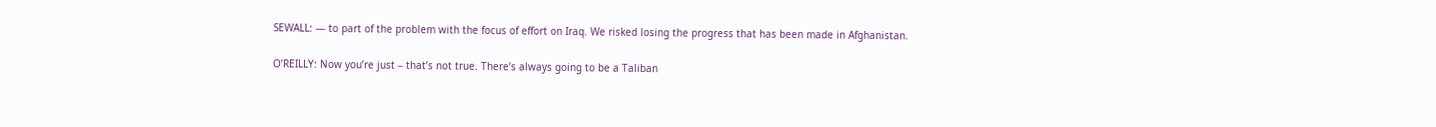SEWALL: — to part of the problem with the focus of effort on Iraq. We risked losing the progress that has been made in Afghanistan.

O’REILLY: Now you’re just – that’s not true. There’s always going to be a Taliban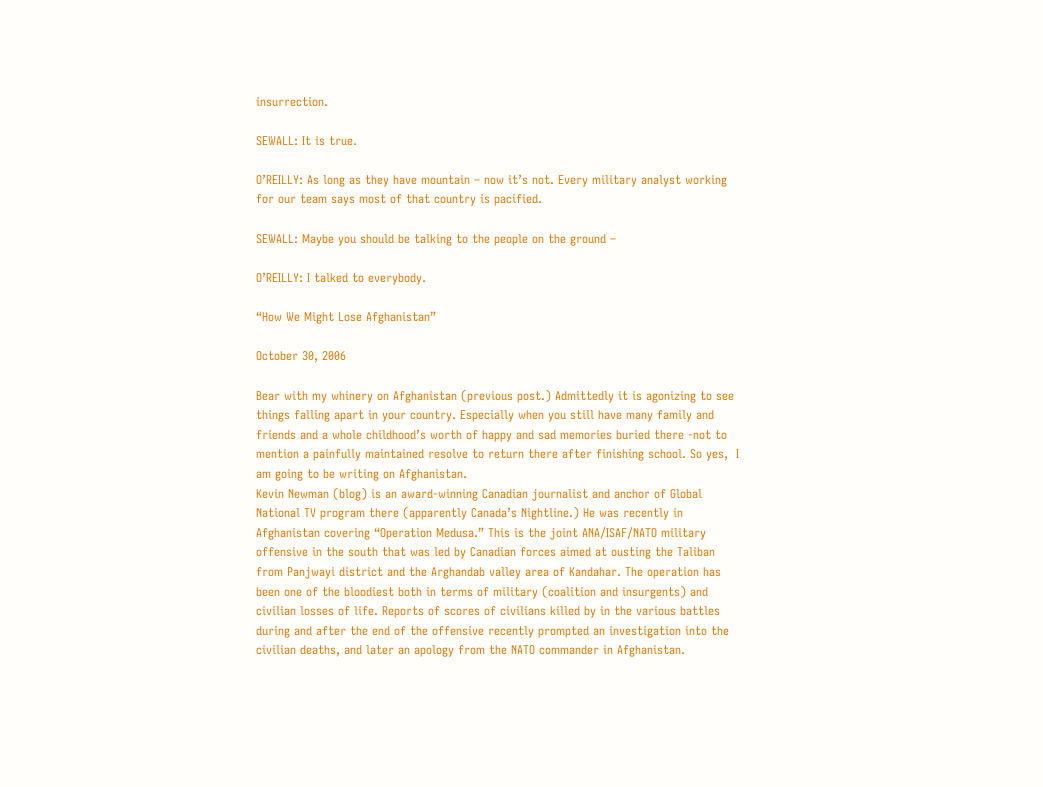insurrection.

SEWALL: It is true.

O’REILLY: As long as they have mountain – now it’s not. Every military analyst working for our team says most of that country is pacified.

SEWALL: Maybe you should be talking to the people on the ground –

O’REILLY: I talked to everybody.

“How We Might Lose Afghanistan”

October 30, 2006

Bear with my whinery on Afghanistan (previous post.) Admittedly it is agonizing to see things falling apart in your country. Especially when you still have many family and friends and a whole childhood’s worth of happy and sad memories buried there -not to mention a painfully maintained resolve to return there after finishing school. So yes,  I am going to be writing on Afghanistan.
Kevin Newman (blog) is an award-winning Canadian journalist and anchor of Global National TV program there (apparently Canada’s Nightline.) He was recently in Afghanistan covering “Operation Medusa.” This is the joint ANA/ISAF/NATO military offensive in the south that was led by Canadian forces aimed at ousting the Taliban from Panjwayi district and the Arghandab valley area of Kandahar. The operation has been one of the bloodiest both in terms of military (coalition and insurgents) and civilian losses of life. Reports of scores of civilians killed by in the various battles during and after the end of the offensive recently prompted an investigation into the civilian deaths, and later an apology from the NATO commander in Afghanistan.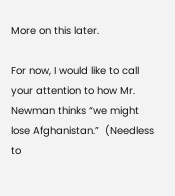More on this later.

For now, I would like to call your attention to how Mr. Newman thinks “we might lose Afghanistan.”  (Needless to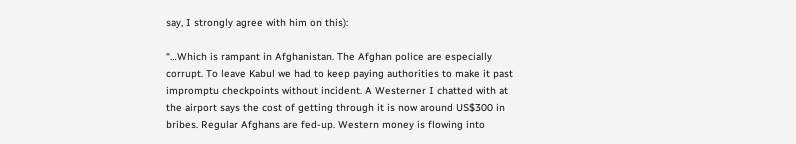say, I strongly agree with him on this):

“…Which is rampant in Afghanistan. The Afghan police are especially corrupt. To leave Kabul we had to keep paying authorities to make it past impromptu checkpoints without incident. A Westerner I chatted with at the airport says the cost of getting through it is now around US$300 in bribes. Regular Afghans are fed-up. Western money is flowing into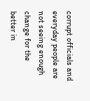corrupt officials and everyday people are not seeing enough change for the better in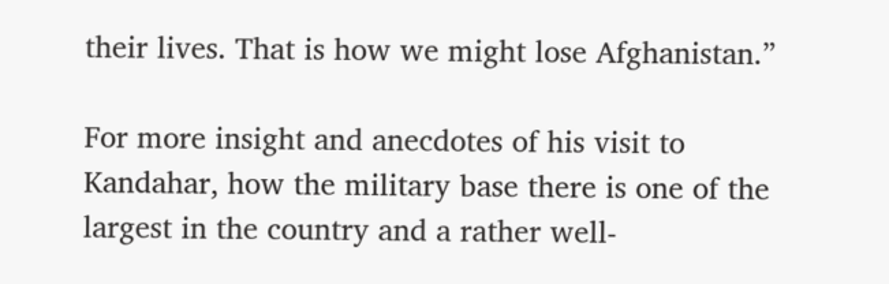their lives. That is how we might lose Afghanistan.”

For more insight and anecdotes of his visit to Kandahar, how the military base there is one of the largest in the country and a rather well-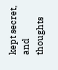kept secret, and thoughts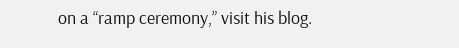on a “ramp ceremony,” visit his blog.